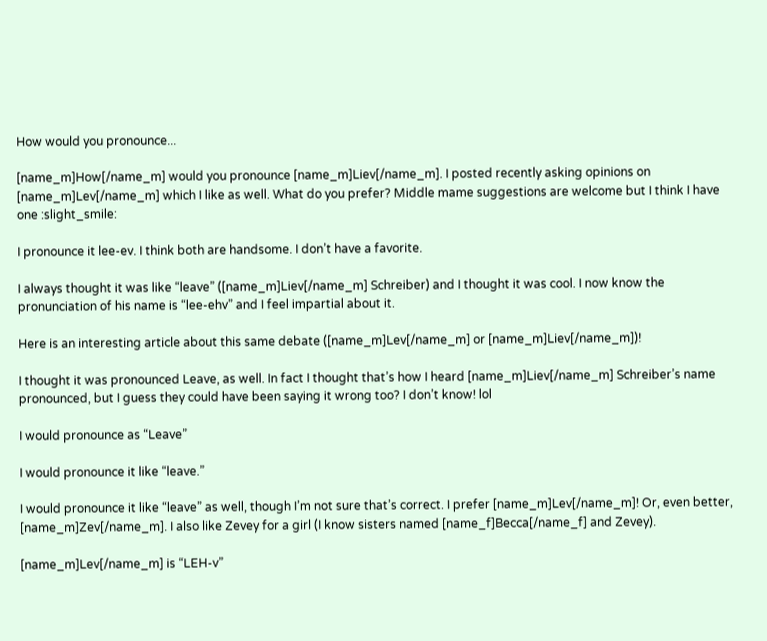How would you pronounce...

[name_m]How[/name_m] would you pronounce [name_m]Liev[/name_m]. I posted recently asking opinions on [name_m]Lev[/name_m] which I like as well. What do you prefer? Middle mame suggestions are welcome but I think I have one :slight_smile:

I pronounce it lee-ev. I think both are handsome. I don’t have a favorite.

I always thought it was like “leave” ([name_m]Liev[/name_m] Schreiber) and I thought it was cool. I now know the pronunciation of his name is “lee-ehv” and I feel impartial about it.

Here is an interesting article about this same debate ([name_m]Lev[/name_m] or [name_m]Liev[/name_m])!

I thought it was pronounced Leave, as well. In fact I thought that’s how I heard [name_m]Liev[/name_m] Schreiber’s name pronounced, but I guess they could have been saying it wrong too? I don’t know! lol

I would pronounce as “Leave”

I would pronounce it like “leave.”

I would pronounce it like “leave” as well, though I’m not sure that’s correct. I prefer [name_m]Lev[/name_m]! Or, even better, [name_m]Zev[/name_m]. I also like Zevey for a girl (I know sisters named [name_f]Becca[/name_f] and Zevey).

[name_m]Lev[/name_m] is “LEH-v”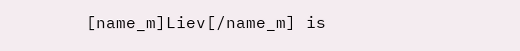[name_m]Liev[/name_m] is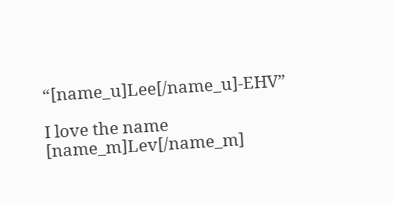“[name_u]Lee[/name_u]-EHV”

I love the name [name_m]Lev[/name_m]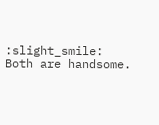:slight_smile: Both are handsome.